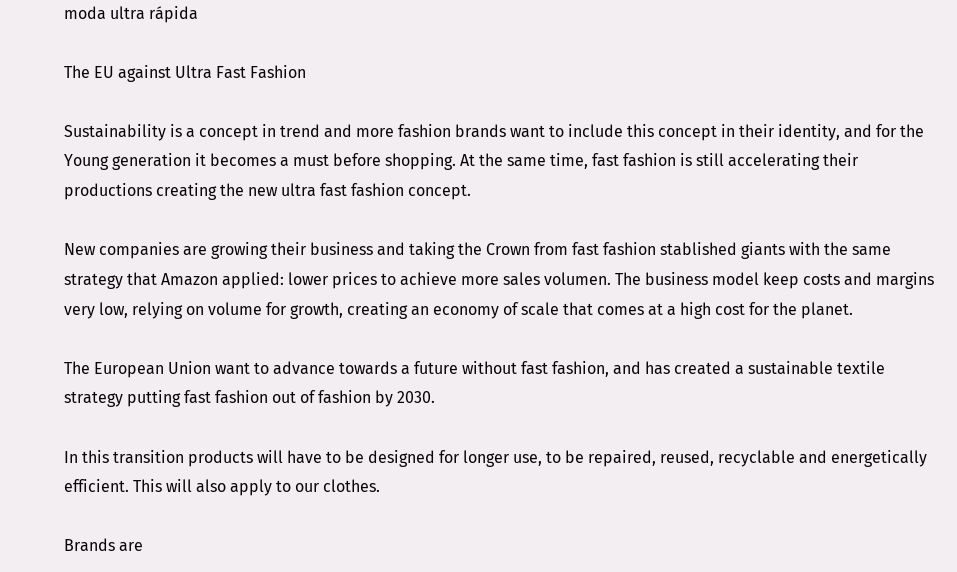moda ultra rápida

The EU against Ultra Fast Fashion

Sustainability is a concept in trend and more fashion brands want to include this concept in their identity, and for the Young generation it becomes a must before shopping. At the same time, fast fashion is still accelerating their productions creating the new ultra fast fashion concept.

New companies are growing their business and taking the Crown from fast fashion stablished giants with the same strategy that Amazon applied: lower prices to achieve more sales volumen. The business model keep costs and margins very low, relying on volume for growth, creating an economy of scale that comes at a high cost for the planet.

The European Union want to advance towards a future without fast fashion, and has created a sustainable textile strategy putting fast fashion out of fashion by 2030.

In this transition products will have to be designed for longer use, to be repaired, reused, recyclable and energetically efficient. This will also apply to our clothes.

Brands are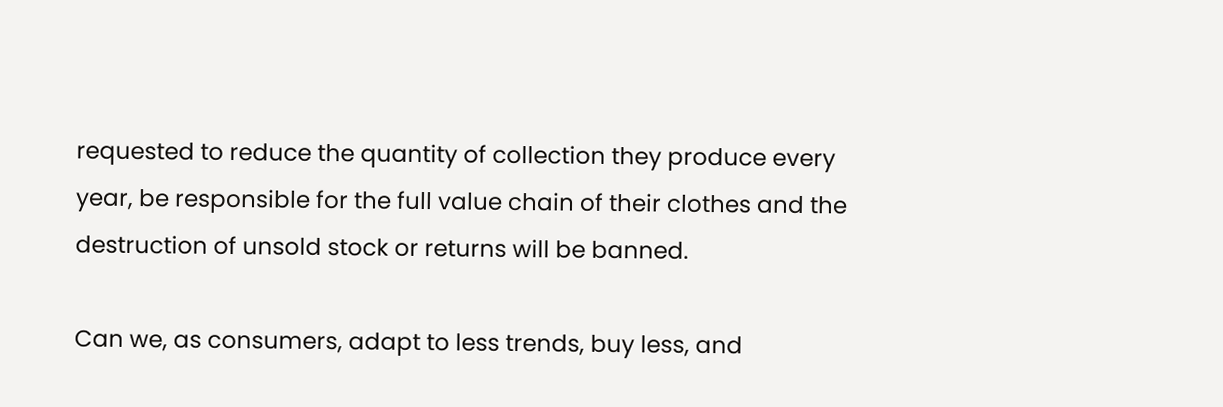requested to reduce the quantity of collection they produce every year, be responsible for the full value chain of their clothes and the destruction of unsold stock or returns will be banned.

Can we, as consumers, adapt to less trends, buy less, and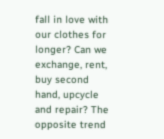fall in love with our clothes for longer? Can we exchange, rent, buy second hand, upcycle and repair? The opposite trend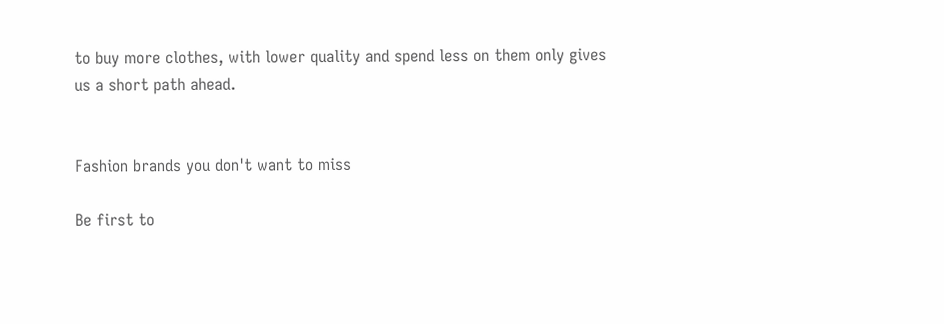to buy more clothes, with lower quality and spend less on them only gives us a short path ahead.


Fashion brands you don't want to miss

Be first to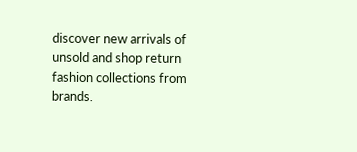discover new arrivals of unsold and shop return fashion collections from brands.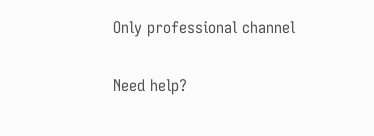Only professional channel

Need help?